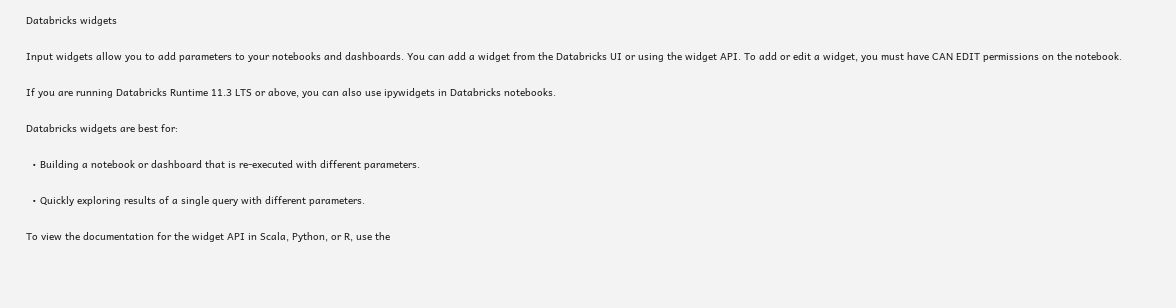Databricks widgets

Input widgets allow you to add parameters to your notebooks and dashboards. You can add a widget from the Databricks UI or using the widget API. To add or edit a widget, you must have CAN EDIT permissions on the notebook.

If you are running Databricks Runtime 11.3 LTS or above, you can also use ipywidgets in Databricks notebooks.

Databricks widgets are best for:

  • Building a notebook or dashboard that is re-executed with different parameters.

  • Quickly exploring results of a single query with different parameters.

To view the documentation for the widget API in Scala, Python, or R, use the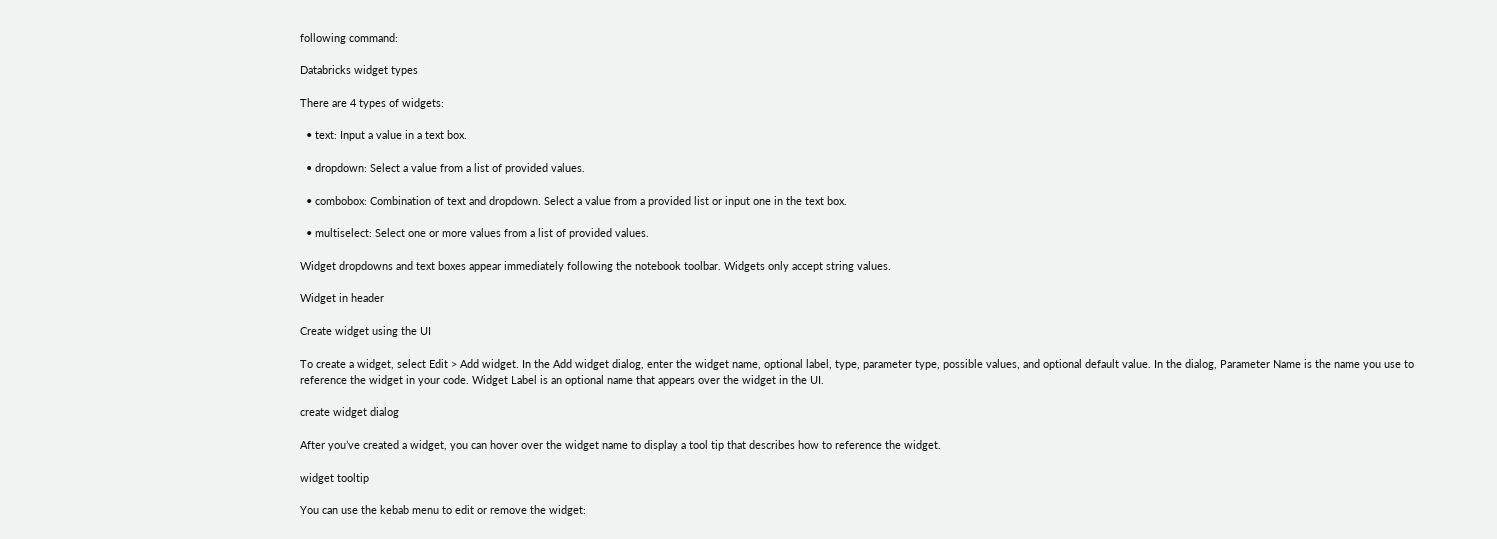following command:

Databricks widget types

There are 4 types of widgets:

  • text: Input a value in a text box.

  • dropdown: Select a value from a list of provided values.

  • combobox: Combination of text and dropdown. Select a value from a provided list or input one in the text box.

  • multiselect: Select one or more values from a list of provided values.

Widget dropdowns and text boxes appear immediately following the notebook toolbar. Widgets only accept string values.

Widget in header

Create widget using the UI

To create a widget, select Edit > Add widget. In the Add widget dialog, enter the widget name, optional label, type, parameter type, possible values, and optional default value. In the dialog, Parameter Name is the name you use to reference the widget in your code. Widget Label is an optional name that appears over the widget in the UI.

create widget dialog

After you’ve created a widget, you can hover over the widget name to display a tool tip that describes how to reference the widget.

widget tooltip

You can use the kebab menu to edit or remove the widget: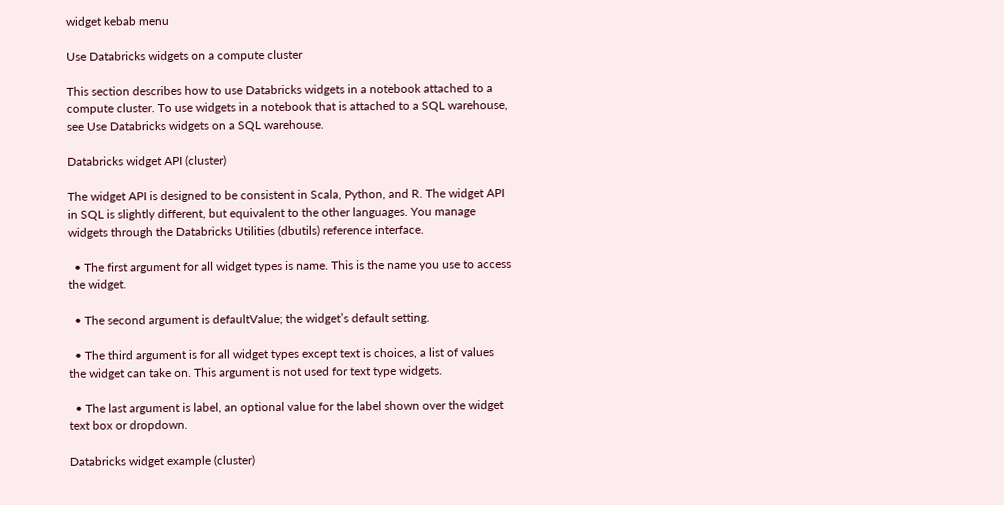widget kebab menu

Use Databricks widgets on a compute cluster

This section describes how to use Databricks widgets in a notebook attached to a compute cluster. To use widgets in a notebook that is attached to a SQL warehouse, see Use Databricks widgets on a SQL warehouse.

Databricks widget API (cluster)

The widget API is designed to be consistent in Scala, Python, and R. The widget API in SQL is slightly different, but equivalent to the other languages. You manage widgets through the Databricks Utilities (dbutils) reference interface.

  • The first argument for all widget types is name. This is the name you use to access the widget.

  • The second argument is defaultValue; the widget’s default setting.

  • The third argument is for all widget types except text is choices, a list of values the widget can take on. This argument is not used for text type widgets.

  • The last argument is label, an optional value for the label shown over the widget text box or dropdown.

Databricks widget example (cluster)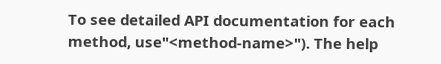To see detailed API documentation for each method, use"<method-name>"). The help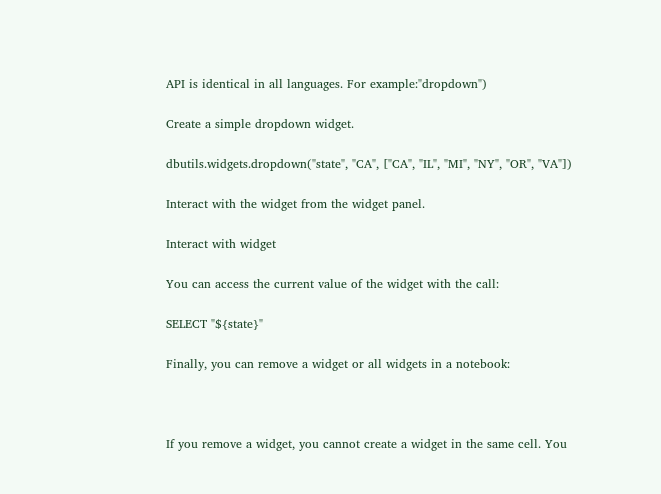API is identical in all languages. For example:"dropdown")

Create a simple dropdown widget.

dbutils.widgets.dropdown("state", "CA", ["CA", "IL", "MI", "NY", "OR", "VA"])

Interact with the widget from the widget panel.

Interact with widget

You can access the current value of the widget with the call:

SELECT "${state}"

Finally, you can remove a widget or all widgets in a notebook:



If you remove a widget, you cannot create a widget in the same cell. You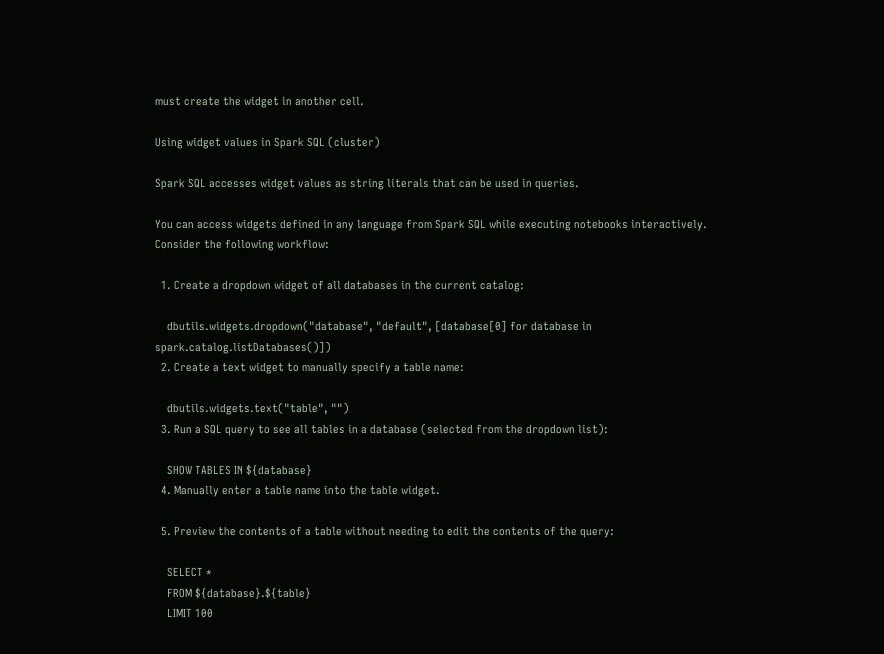must create the widget in another cell.

Using widget values in Spark SQL (cluster)

Spark SQL accesses widget values as string literals that can be used in queries.

You can access widgets defined in any language from Spark SQL while executing notebooks interactively. Consider the following workflow:

  1. Create a dropdown widget of all databases in the current catalog:

    dbutils.widgets.dropdown("database", "default", [database[0] for database in spark.catalog.listDatabases()])
  2. Create a text widget to manually specify a table name:

    dbutils.widgets.text("table", "")
  3. Run a SQL query to see all tables in a database (selected from the dropdown list):

    SHOW TABLES IN ${database}
  4. Manually enter a table name into the table widget.

  5. Preview the contents of a table without needing to edit the contents of the query:

    SELECT *
    FROM ${database}.${table}
    LIMIT 100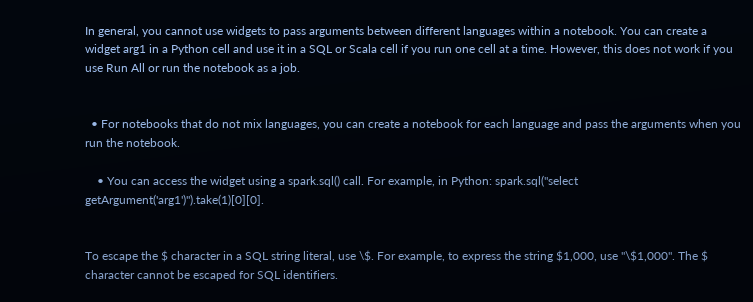In general, you cannot use widgets to pass arguments between different languages within a notebook. You can create a widget arg1 in a Python cell and use it in a SQL or Scala cell if you run one cell at a time. However, this does not work if you use Run All or run the notebook as a job.


  • For notebooks that do not mix languages, you can create a notebook for each language and pass the arguments when you run the notebook.

    • You can access the widget using a spark.sql() call. For example, in Python: spark.sql("select getArgument('arg1')").take(1)[0][0].


To escape the $ character in a SQL string literal, use \$. For example, to express the string $1,000, use "\$1,000". The $ character cannot be escaped for SQL identifiers.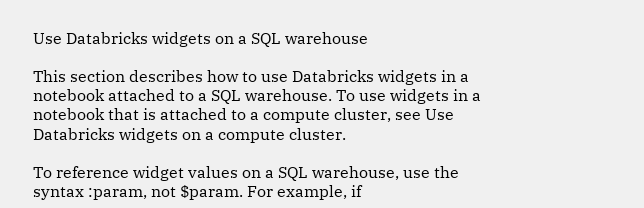Use Databricks widgets on a SQL warehouse

This section describes how to use Databricks widgets in a notebook attached to a SQL warehouse. To use widgets in a notebook that is attached to a compute cluster, see Use Databricks widgets on a compute cluster.

To reference widget values on a SQL warehouse, use the syntax :param, not $param. For example, if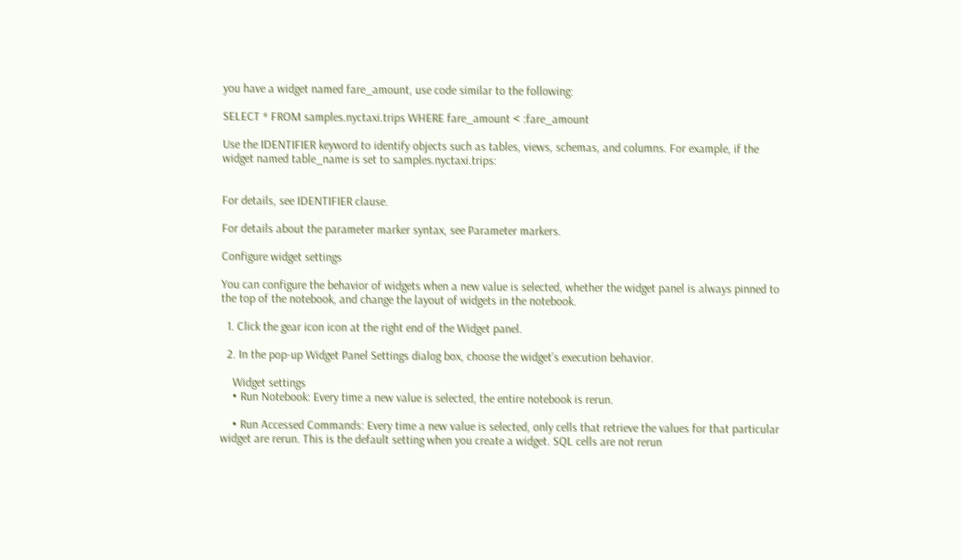you have a widget named fare_amount, use code similar to the following:

SELECT * FROM samples.nyctaxi.trips WHERE fare_amount < :fare_amount

Use the IDENTIFIER keyword to identify objects such as tables, views, schemas, and columns. For example, if the widget named table_name is set to samples.nyctaxi.trips:


For details, see IDENTIFIER clause.

For details about the parameter marker syntax, see Parameter markers.

Configure widget settings

You can configure the behavior of widgets when a new value is selected, whether the widget panel is always pinned to the top of the notebook, and change the layout of widgets in the notebook.

  1. Click the gear icon icon at the right end of the Widget panel.

  2. In the pop-up Widget Panel Settings dialog box, choose the widget’s execution behavior.

    Widget settings
    • Run Notebook: Every time a new value is selected, the entire notebook is rerun.

    • Run Accessed Commands: Every time a new value is selected, only cells that retrieve the values for that particular widget are rerun. This is the default setting when you create a widget. SQL cells are not rerun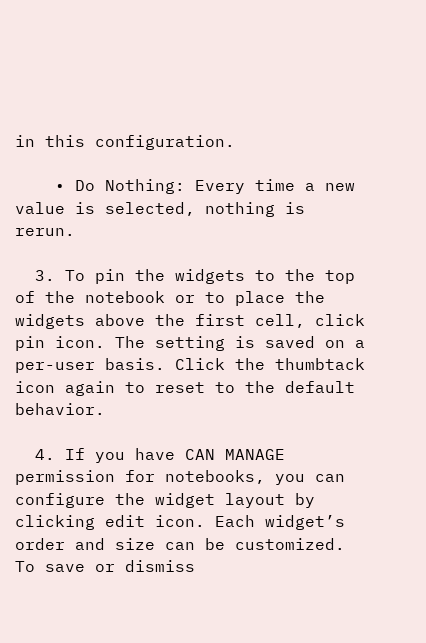in this configuration.

    • Do Nothing: Every time a new value is selected, nothing is rerun.

  3. To pin the widgets to the top of the notebook or to place the widgets above the first cell, click pin icon. The setting is saved on a per-user basis. Click the thumbtack icon again to reset to the default behavior.

  4. If you have CAN MANAGE permission for notebooks, you can configure the widget layout by clicking edit icon. Each widget’s order and size can be customized. To save or dismiss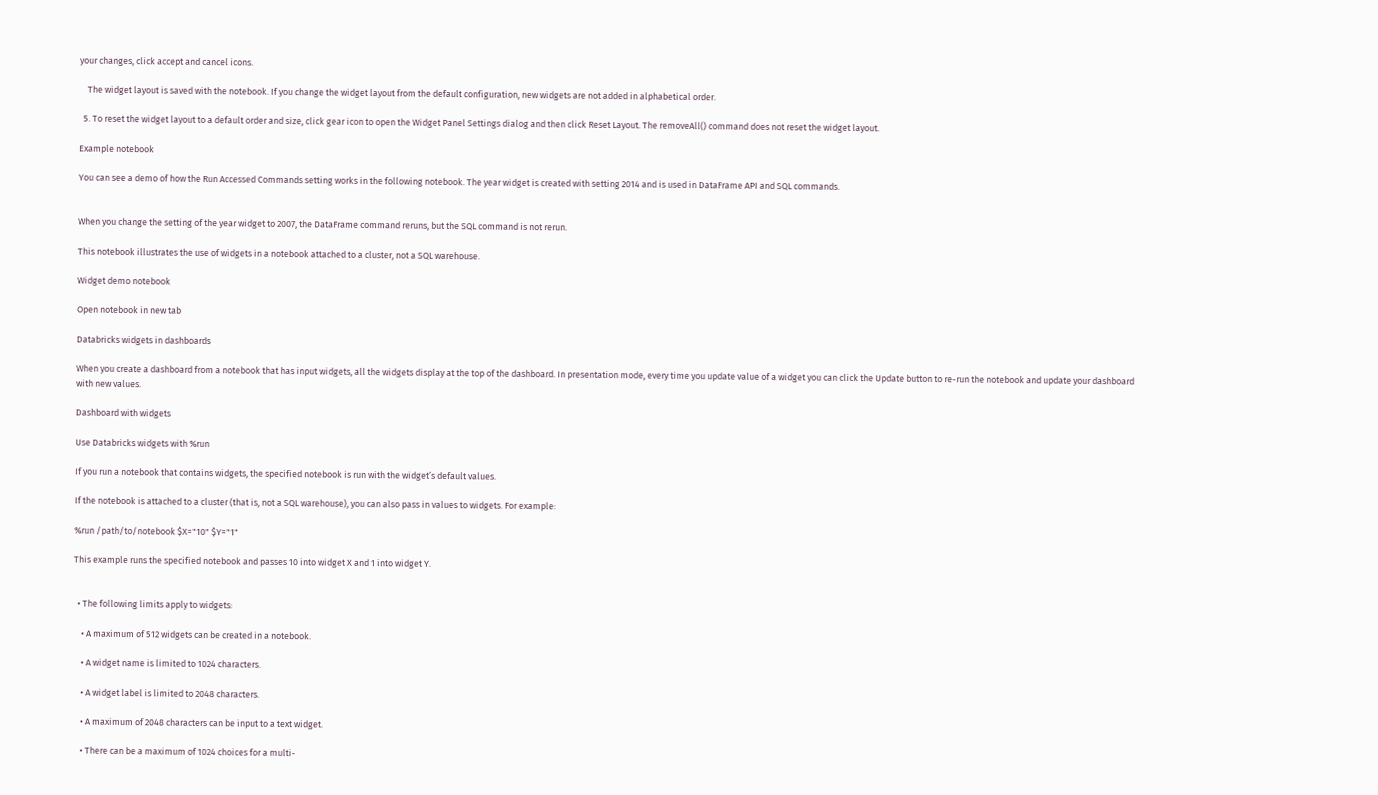your changes, click accept and cancel icons.

    The widget layout is saved with the notebook. If you change the widget layout from the default configuration, new widgets are not added in alphabetical order.

  5. To reset the widget layout to a default order and size, click gear icon to open the Widget Panel Settings dialog and then click Reset Layout. The removeAll() command does not reset the widget layout.

Example notebook

You can see a demo of how the Run Accessed Commands setting works in the following notebook. The year widget is created with setting 2014 and is used in DataFrame API and SQL commands.


When you change the setting of the year widget to 2007, the DataFrame command reruns, but the SQL command is not rerun.

This notebook illustrates the use of widgets in a notebook attached to a cluster, not a SQL warehouse.

Widget demo notebook

Open notebook in new tab

Databricks widgets in dashboards

When you create a dashboard from a notebook that has input widgets, all the widgets display at the top of the dashboard. In presentation mode, every time you update value of a widget you can click the Update button to re-run the notebook and update your dashboard with new values.

Dashboard with widgets

Use Databricks widgets with %run

If you run a notebook that contains widgets, the specified notebook is run with the widget’s default values.

If the notebook is attached to a cluster (that is, not a SQL warehouse), you can also pass in values to widgets. For example:

%run /path/to/notebook $X="10" $Y="1"

This example runs the specified notebook and passes 10 into widget X and 1 into widget Y.


  • The following limits apply to widgets:

    • A maximum of 512 widgets can be created in a notebook.

    • A widget name is limited to 1024 characters.

    • A widget label is limited to 2048 characters.

    • A maximum of 2048 characters can be input to a text widget.

    • There can be a maximum of 1024 choices for a multi-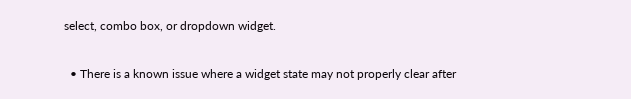select, combo box, or dropdown widget.

  • There is a known issue where a widget state may not properly clear after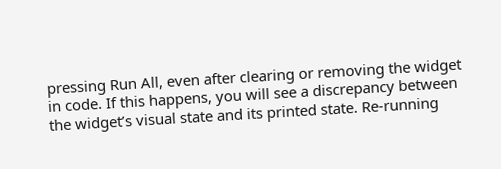pressing Run All, even after clearing or removing the widget in code. If this happens, you will see a discrepancy between the widget’s visual state and its printed state. Re-running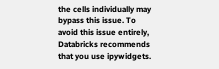the cells individually may bypass this issue. To avoid this issue entirely, Databricks recommends that you use ipywidgets.